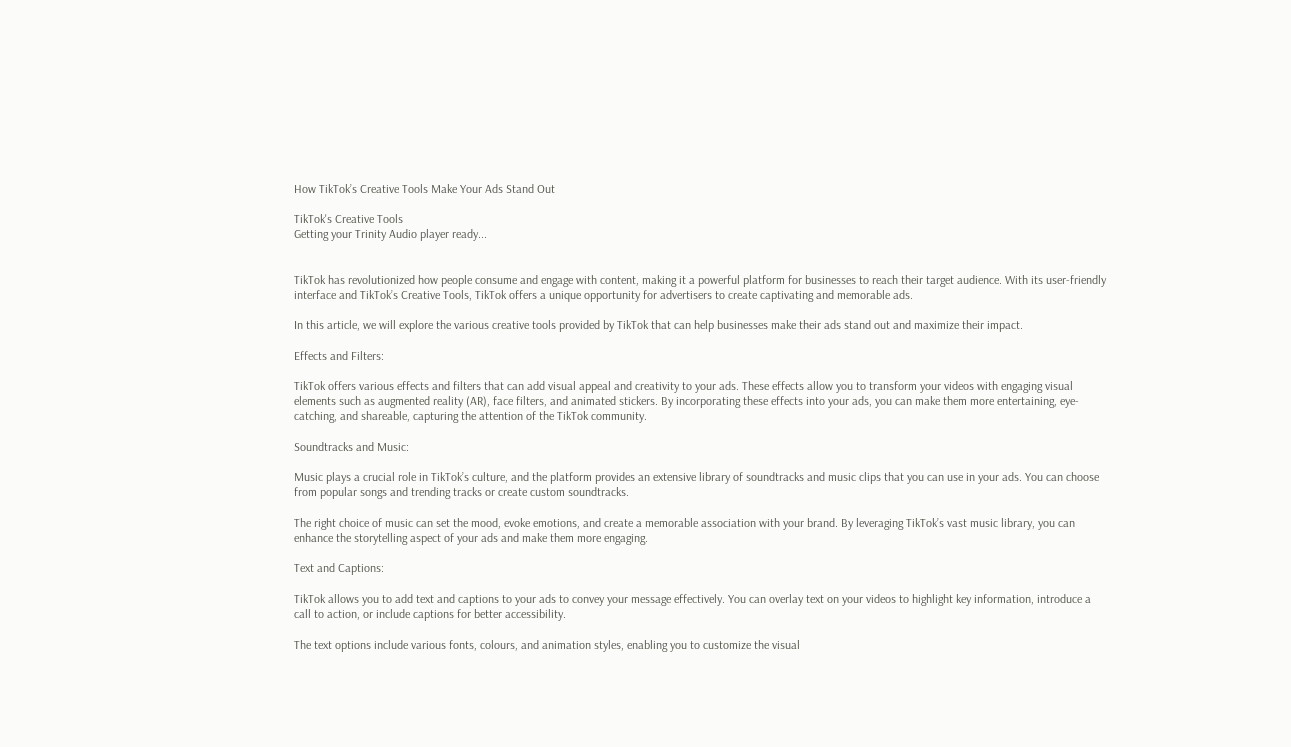How TikTok’s Creative Tools Make Your Ads Stand Out

TikTok's Creative Tools
Getting your Trinity Audio player ready...


TikTok has revolutionized how people consume and engage with content, making it a powerful platform for businesses to reach their target audience. With its user-friendly interface and TikTok’s Creative Tools, TikTok offers a unique opportunity for advertisers to create captivating and memorable ads.

In this article, we will explore the various creative tools provided by TikTok that can help businesses make their ads stand out and maximize their impact.

Effects and Filters:

TikTok offers various effects and filters that can add visual appeal and creativity to your ads. These effects allow you to transform your videos with engaging visual elements such as augmented reality (AR), face filters, and animated stickers. By incorporating these effects into your ads, you can make them more entertaining, eye-catching, and shareable, capturing the attention of the TikTok community.

Soundtracks and Music:

Music plays a crucial role in TikTok’s culture, and the platform provides an extensive library of soundtracks and music clips that you can use in your ads. You can choose from popular songs and trending tracks or create custom soundtracks.

The right choice of music can set the mood, evoke emotions, and create a memorable association with your brand. By leveraging TikTok’s vast music library, you can enhance the storytelling aspect of your ads and make them more engaging.

Text and Captions:

TikTok allows you to add text and captions to your ads to convey your message effectively. You can overlay text on your videos to highlight key information, introduce a call to action, or include captions for better accessibility.

The text options include various fonts, colours, and animation styles, enabling you to customize the visual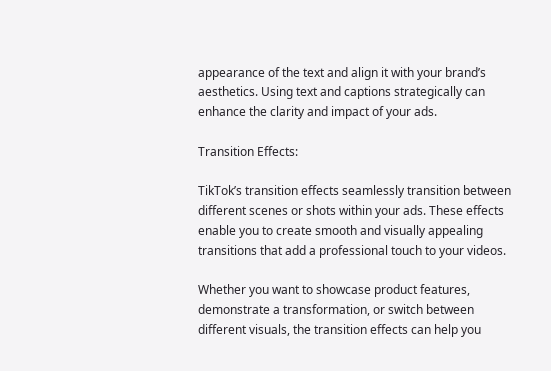appearance of the text and align it with your brand’s aesthetics. Using text and captions strategically can enhance the clarity and impact of your ads.

Transition Effects:

TikTok’s transition effects seamlessly transition between different scenes or shots within your ads. These effects enable you to create smooth and visually appealing transitions that add a professional touch to your videos.

Whether you want to showcase product features, demonstrate a transformation, or switch between different visuals, the transition effects can help you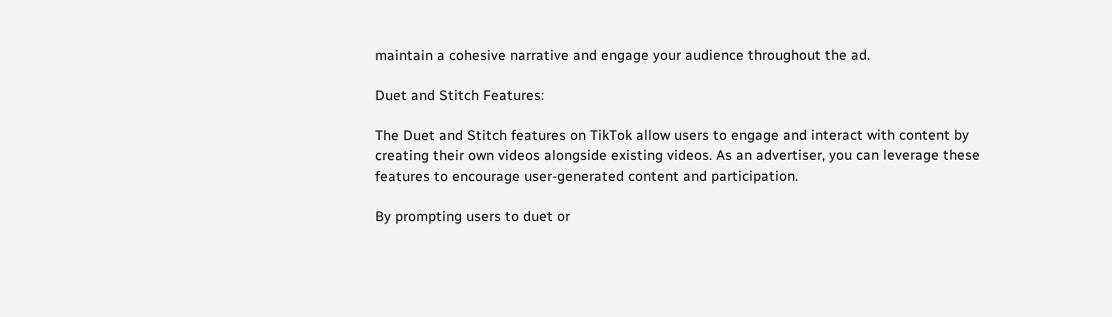maintain a cohesive narrative and engage your audience throughout the ad.

Duet and Stitch Features:

The Duet and Stitch features on TikTok allow users to engage and interact with content by creating their own videos alongside existing videos. As an advertiser, you can leverage these features to encourage user-generated content and participation.

By prompting users to duet or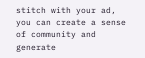stitch with your ad, you can create a sense of community and generate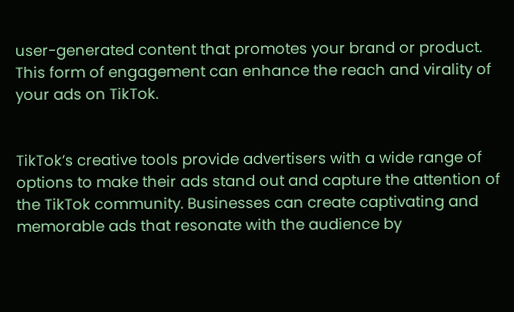user-generated content that promotes your brand or product. This form of engagement can enhance the reach and virality of your ads on TikTok.


TikTok’s creative tools provide advertisers with a wide range of options to make their ads stand out and capture the attention of the TikTok community. Businesses can create captivating and memorable ads that resonate with the audience by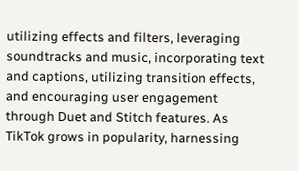utilizing effects and filters, leveraging soundtracks and music, incorporating text and captions, utilizing transition effects, and encouraging user engagement through Duet and Stitch features. As TikTok grows in popularity, harnessing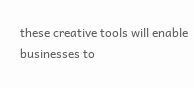these creative tools will enable businesses to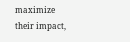maximize their impact,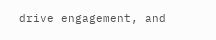drive engagement, and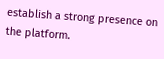establish a strong presence on the platform.